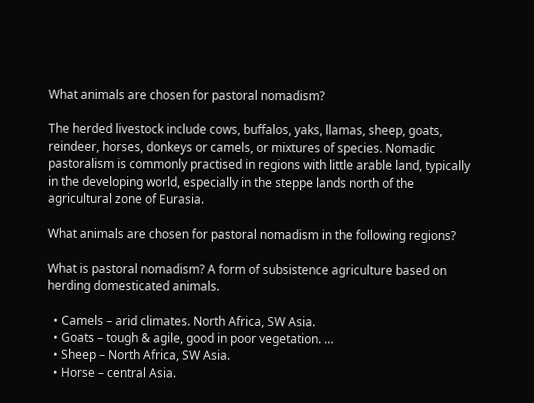What animals are chosen for pastoral nomadism?

The herded livestock include cows, buffalos, yaks, llamas, sheep, goats, reindeer, horses, donkeys or camels, or mixtures of species. Nomadic pastoralism is commonly practised in regions with little arable land, typically in the developing world, especially in the steppe lands north of the agricultural zone of Eurasia.

What animals are chosen for pastoral nomadism in the following regions?

What is pastoral nomadism? A form of subsistence agriculture based on herding domesticated animals.

  • Camels – arid climates. North Africa, SW Asia.
  • Goats – tough & agile, good in poor vegetation. …
  • Sheep – North Africa, SW Asia.
  • Horse – central Asia.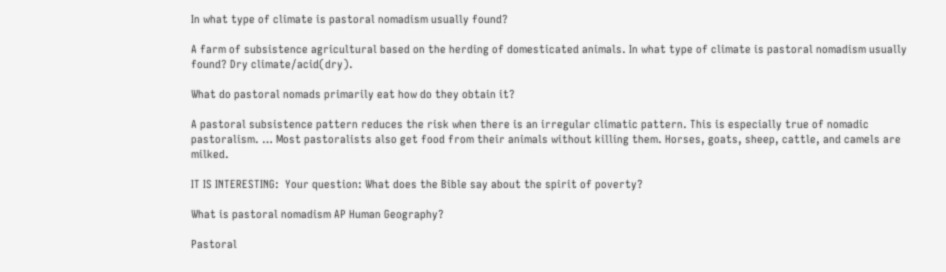In what type of climate is pastoral nomadism usually found?

A farm of subsistence agricultural based on the herding of domesticated animals. In what type of climate is pastoral nomadism usually found? Dry climate/acid(dry).

What do pastoral nomads primarily eat how do they obtain it?

A pastoral subsistence pattern reduces the risk when there is an irregular climatic pattern. This is especially true of nomadic pastoralism. … Most pastoralists also get food from their animals without killing them. Horses, goats, sheep, cattle, and camels are milked.

IT IS INTERESTING:  Your question: What does the Bible say about the spirit of poverty?

What is pastoral nomadism AP Human Geography?

Pastoral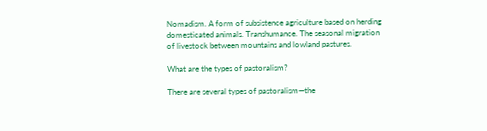Nomadism. A form of subsistence agriculture based on herding domesticated animals. Transhumance. The seasonal migration of livestock between mountains and lowland pastures.

What are the types of pastoralism?

There are several types of pastoralism—the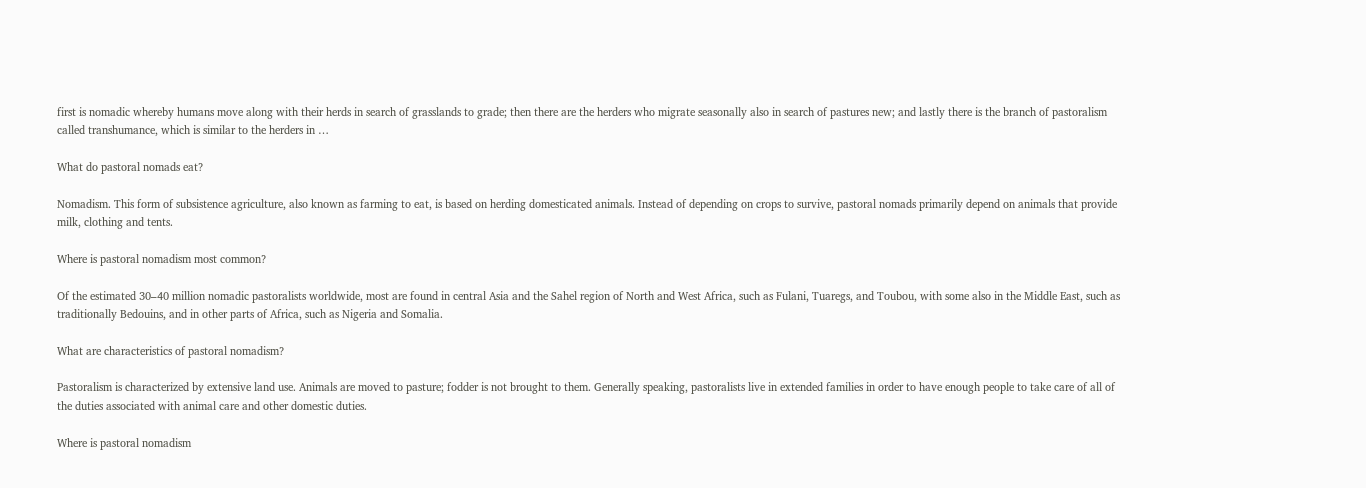first is nomadic whereby humans move along with their herds in search of grasslands to grade; then there are the herders who migrate seasonally also in search of pastures new; and lastly there is the branch of pastoralism called transhumance, which is similar to the herders in …

What do pastoral nomads eat?

Nomadism. This form of subsistence agriculture, also known as farming to eat, is based on herding domesticated animals. Instead of depending on crops to survive, pastoral nomads primarily depend on animals that provide milk, clothing and tents.

Where is pastoral nomadism most common?

Of the estimated 30–40 million nomadic pastoralists worldwide, most are found in central Asia and the Sahel region of North and West Africa, such as Fulani, Tuaregs, and Toubou, with some also in the Middle East, such as traditionally Bedouins, and in other parts of Africa, such as Nigeria and Somalia.

What are characteristics of pastoral nomadism?

Pastoralism is characterized by extensive land use. Animals are moved to pasture; fodder is not brought to them. Generally speaking, pastoralists live in extended families in order to have enough people to take care of all of the duties associated with animal care and other domestic duties.

Where is pastoral nomadism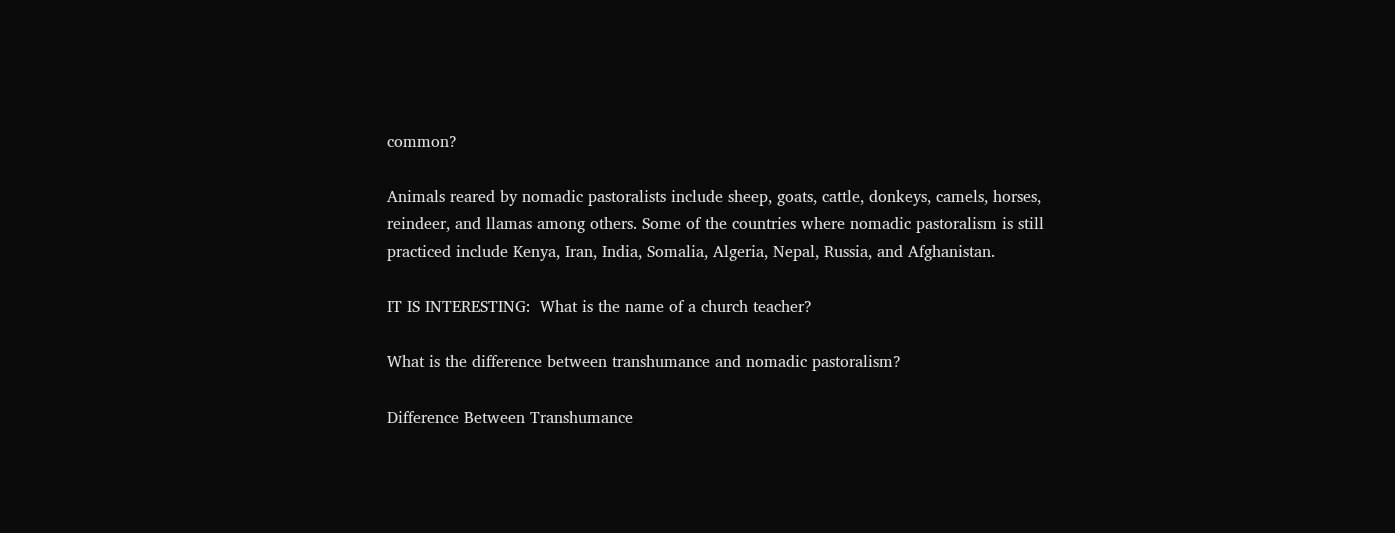common?

Animals reared by nomadic pastoralists include sheep, goats, cattle, donkeys, camels, horses, reindeer, and llamas among others. Some of the countries where nomadic pastoralism is still practiced include Kenya, Iran, India, Somalia, Algeria, Nepal, Russia, and Afghanistan.

IT IS INTERESTING:  What is the name of a church teacher?

What is the difference between transhumance and nomadic pastoralism?

Difference Between Transhumance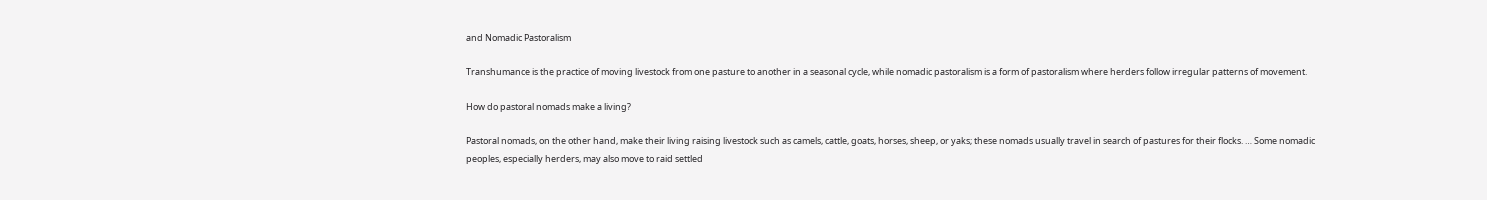and Nomadic Pastoralism

Transhumance is the practice of moving livestock from one pasture to another in a seasonal cycle, while nomadic pastoralism is a form of pastoralism where herders follow irregular patterns of movement.

How do pastoral nomads make a living?

Pastoral nomads, on the other hand, make their living raising livestock such as camels, cattle, goats, horses, sheep, or yaks; these nomads usually travel in search of pastures for their flocks. … Some nomadic peoples, especially herders, may also move to raid settled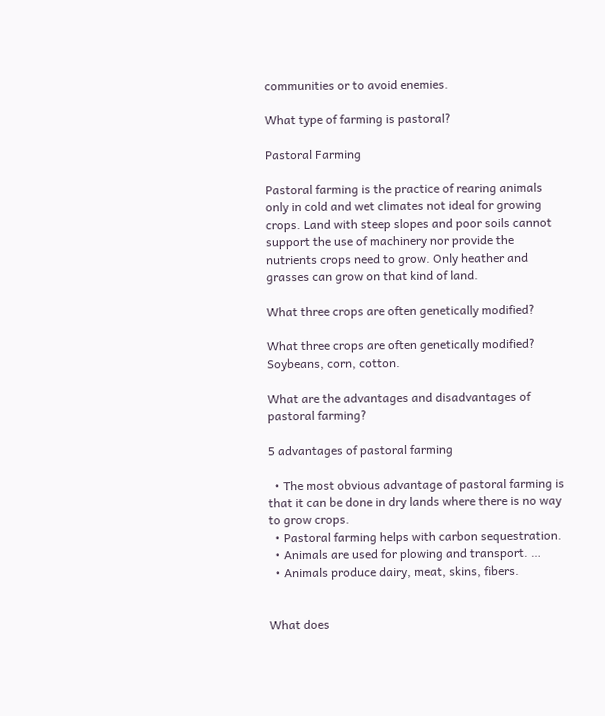communities or to avoid enemies.

What type of farming is pastoral?

Pastoral Farming

Pastoral farming is the practice of rearing animals only in cold and wet climates not ideal for growing crops. Land with steep slopes and poor soils cannot support the use of machinery nor provide the nutrients crops need to grow. Only heather and grasses can grow on that kind of land.

What three crops are often genetically modified?

What three crops are often genetically modified? Soybeans, corn, cotton.

What are the advantages and disadvantages of pastoral farming?

5 advantages of pastoral farming

  • The most obvious advantage of pastoral farming is that it can be done in dry lands where there is no way to grow crops.
  • Pastoral farming helps with carbon sequestration.
  • Animals are used for plowing and transport. …
  • Animals produce dairy, meat, skins, fibers.


What does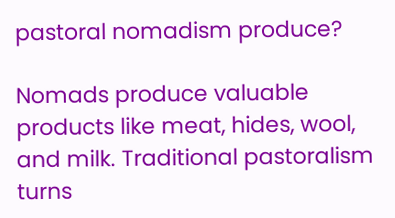pastoral nomadism produce?

Nomads produce valuable products like meat, hides, wool, and milk. Traditional pastoralism turns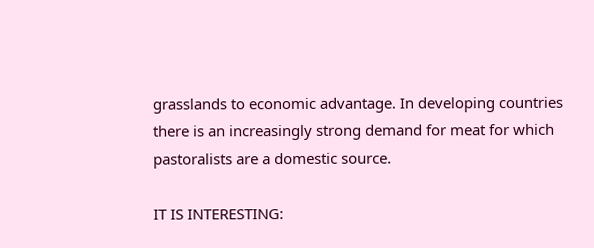grasslands to economic advantage. In developing countries there is an increasingly strong demand for meat for which pastoralists are a domestic source.

IT IS INTERESTING: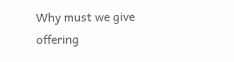Why must we give offering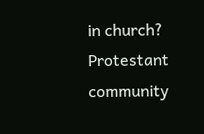in church?
Protestant community